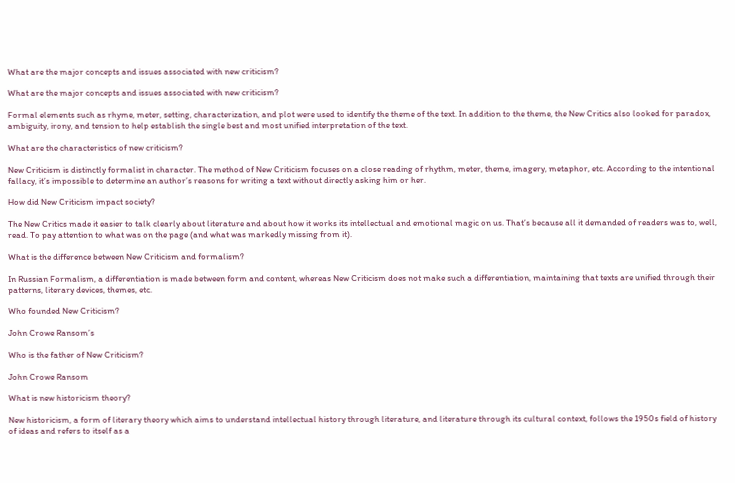What are the major concepts and issues associated with new criticism?

What are the major concepts and issues associated with new criticism?

Formal elements such as rhyme, meter, setting, characterization, and plot were used to identify the theme of the text. In addition to the theme, the New Critics also looked for paradox, ambiguity, irony, and tension to help establish the single best and most unified interpretation of the text.

What are the characteristics of new criticism?

New Criticism is distinctly formalist in character. The method of New Criticism focuses on a close reading of rhythm, meter, theme, imagery, metaphor, etc. According to the intentional fallacy, it’s impossible to determine an author’s reasons for writing a text without directly asking him or her.

How did New Criticism impact society?

The New Critics made it easier to talk clearly about literature and about how it works its intellectual and emotional magic on us. That’s because all it demanded of readers was to, well, read. To pay attention to what was on the page (and what was markedly missing from it).

What is the difference between New Criticism and formalism?

In Russian Formalism, a differentiation is made between form and content, whereas New Criticism does not make such a differentiation, maintaining that texts are unified through their patterns, literary devices, themes, etc.

Who founded New Criticism?

John Crowe Ransom’s

Who is the father of New Criticism?

John Crowe Ransom

What is new historicism theory?

New historicism, a form of literary theory which aims to understand intellectual history through literature, and literature through its cultural context, follows the 1950s field of history of ideas and refers to itself as a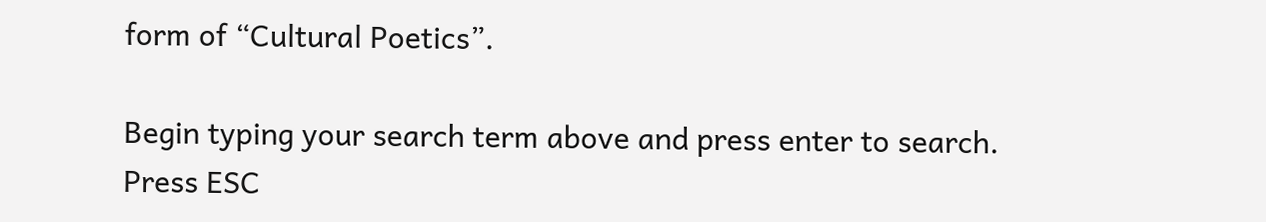form of “Cultural Poetics”.

Begin typing your search term above and press enter to search. Press ESC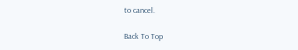to cancel.

Back To Top